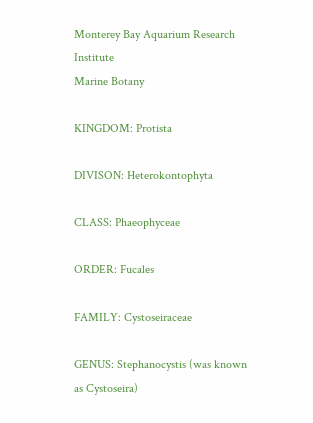Monterey Bay Aquarium Research Institute
Marine Botany

KINGDOM: Protista

DIVISON: Heterokontophyta

CLASS: Phaeophyceae

ORDER: Fucales

FAMILY: Cystoseiraceae

GENUS: Stephanocystis (was known as Cystoseira)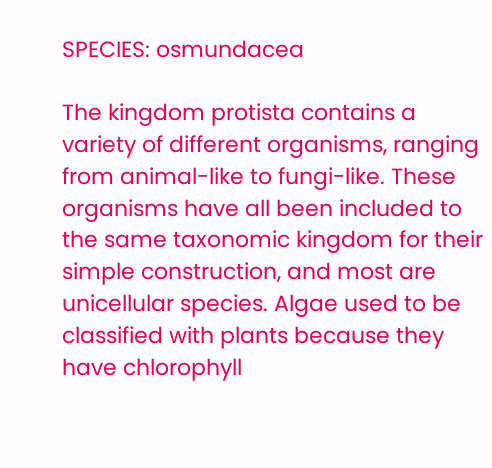SPECIES: osmundacea

The kingdom protista contains a variety of different organisms, ranging from animal-like to fungi-like. These organisms have all been included to the same taxonomic kingdom for their simple construction, and most are unicellular species. Algae used to be classified with plants because they have chlorophyll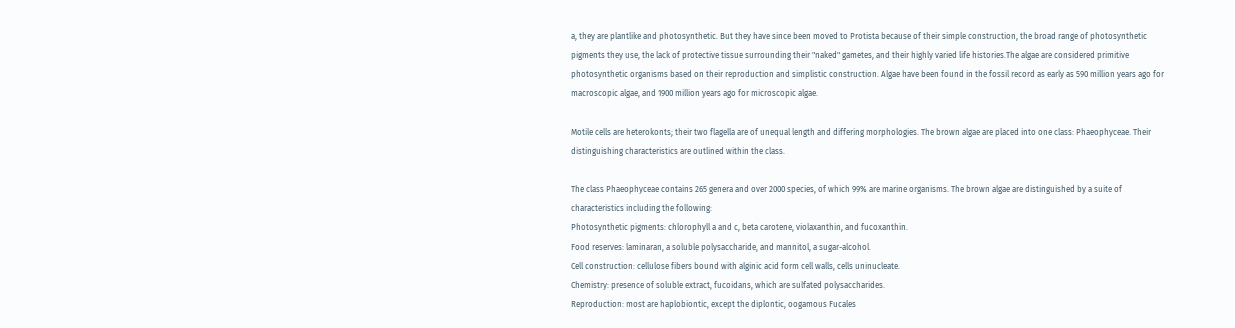a, they are plantlike and photosynthetic. But they have since been moved to Protista because of their simple construction, the broad range of photosynthetic pigments they use, the lack of protective tissue surrounding their "naked" gametes, and their highly varied life histories.The algae are considered primitive photosynthetic organisms based on their reproduction and simplistic construction. Algae have been found in the fossil record as early as 590 million years ago for macroscopic algae, and 1900 million years ago for microscopic algae.

Motile cells are heterokonts; their two flagella are of unequal length and differing morphologies. The brown algae are placed into one class: Phaeophyceae. Their distinguishing characteristics are outlined within the class.

The class Phaeophyceae contains 265 genera and over 2000 species, of which 99% are marine organisms. The brown algae are distinguished by a suite of characteristics including the following:
Photosynthetic pigments: chlorophyll a and c, beta carotene, violaxanthin, and fucoxanthin.
Food reserves: laminaran, a soluble polysaccharide, and mannitol, a sugar-alcohol.
Cell construction: cellulose fibers bound with alginic acid form cell walls, cells uninucleate.
Chemistry: presence of soluble extract, fucoidans, which are sulfated polysaccharides.
Reproduction: most are haplobiontic, except the diplontic, oogamous Fucales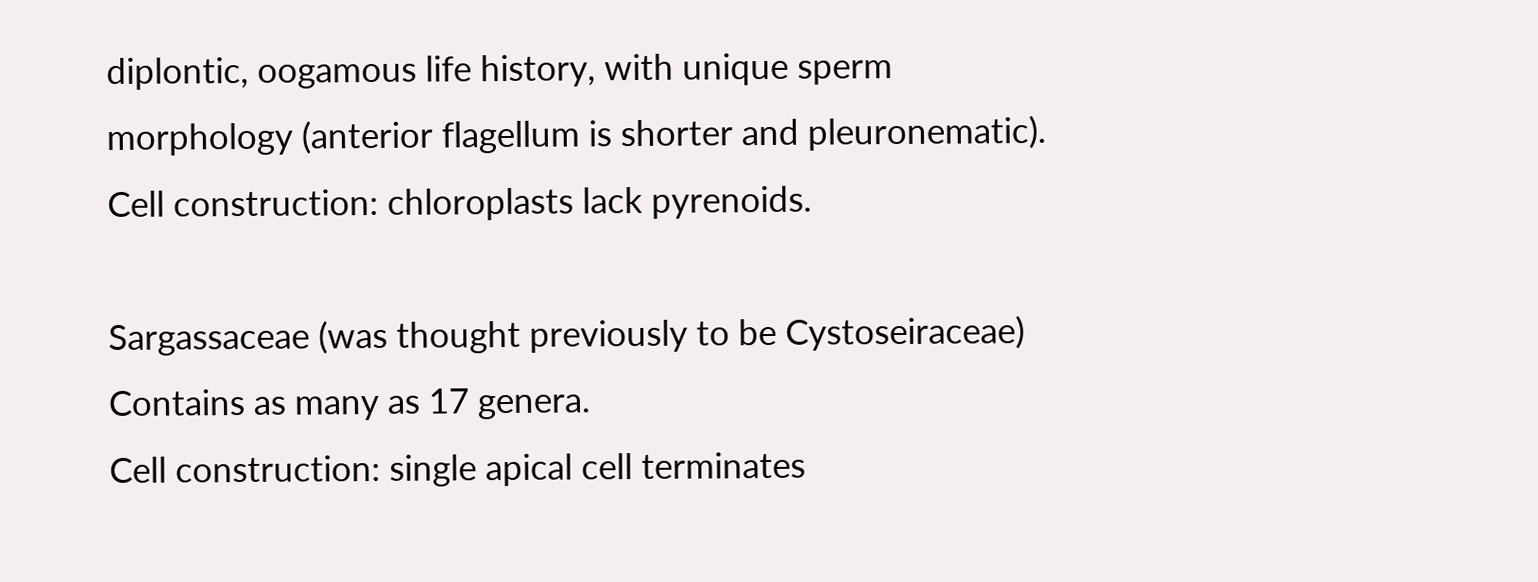diplontic, oogamous life history, with unique sperm morphology (anterior flagellum is shorter and pleuronematic).
Cell construction: chloroplasts lack pyrenoids.

Sargassaceae (was thought previously to be Cystoseiraceae)
Contains as many as 17 genera.
Cell construction: single apical cell terminates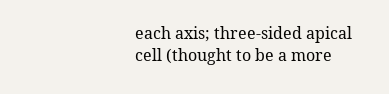each axis; three-sided apical cell (thought to be a more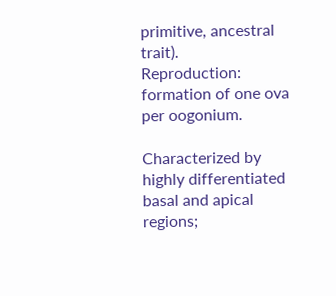primitive, ancestral trait).
Reproduction: formation of one ova per oogonium.

Characterized by highly differentiated basal and apical regions;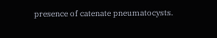presence of catenate pneumatocysts.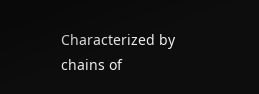Characterized by chains of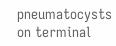pneumatocysts on terminal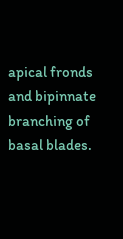apical fronds and bipinnate branching of basal blades.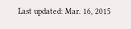Last updated: Mar. 16, 2015